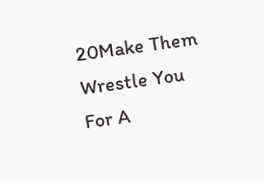20Make Them Wrestle You For A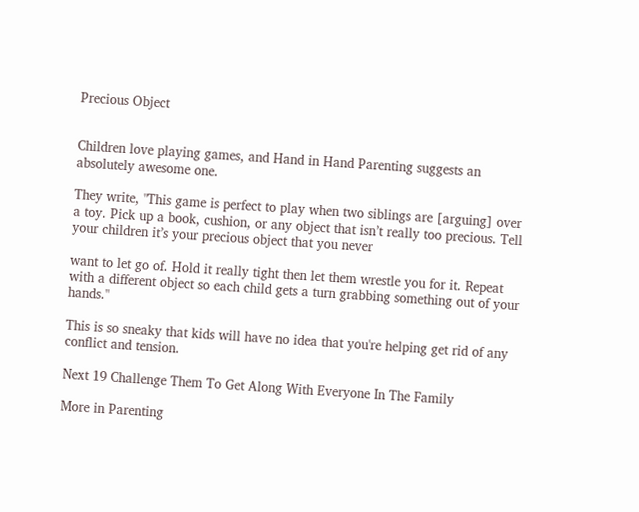Precious Object


Children love playing games, and Hand in Hand Parenting suggests an absolutely awesome one.

They write, "This game is perfect to play when two siblings are [arguing] over a toy. Pick up a book, cushion, or any object that isn’t really too precious. Tell your children it’s your precious object that you never

want to let go of. Hold it really tight then let them wrestle you for it. Repeat with a different object so each child gets a turn grabbing something out of your hands."

This is so sneaky that kids will have no idea that you're helping get rid of any conflict and tension.

Next 19 Challenge Them To Get Along With Everyone In The Family

More in Parenting